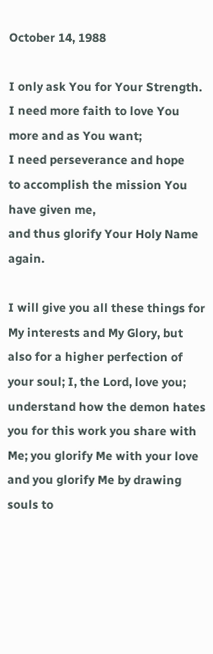October 14, 1988

I only ask You for Your Strength.
I need more faith to love You more and as You want;
I need perseverance and hope
to accomplish the mission You have given me,
and thus glorify Your Holy Name again.

I will give you all these things for My interests and My Glory, but also for a higher perfection of your soul; I, the Lord, love you; understand how the demon hates you for this work you share with Me; you glorify Me with your love and you glorify Me by drawing souls to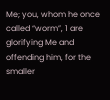Me; you, whom he once called “worm”, 1 are glorifying Me and offending him, for the smaller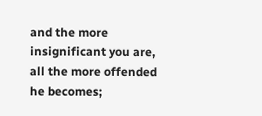and the more insignificant you are, all the more offended he becomes;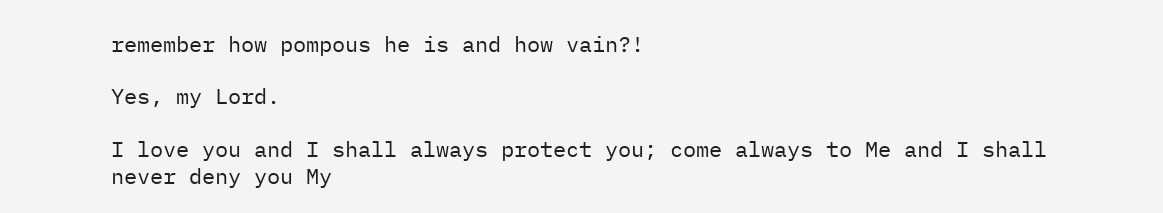remember how pompous he is and how vain?!

Yes, my Lord.

I love you and I shall always protect you; come always to Me and I shall never deny you My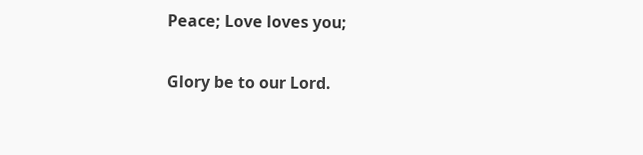Peace; Love loves you;

Glory be to our Lord.